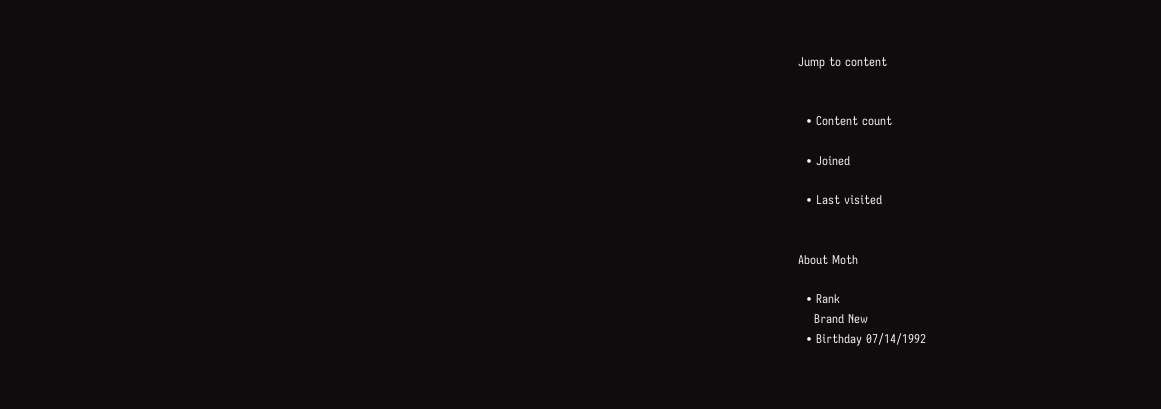Jump to content


  • Content count

  • Joined

  • Last visited


About Moth

  • Rank
    Brand New
  • Birthday 07/14/1992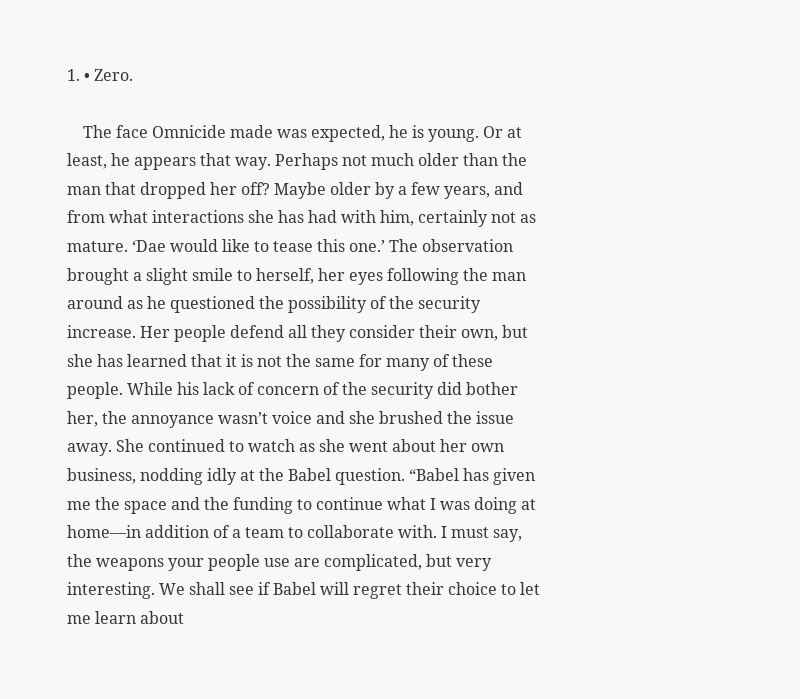1. • Zero.

    The face Omnicide made was expected, he is young. Or at least, he appears that way. Perhaps not much older than the man that dropped her off? Maybe older by a few years, and from what interactions she has had with him, certainly not as mature. ‘Dae would like to tease this one.’ The observation brought a slight smile to herself, her eyes following the man around as he questioned the possibility of the security increase. Her people defend all they consider their own, but she has learned that it is not the same for many of these people. While his lack of concern of the security did bother her, the annoyance wasn’t voice and she brushed the issue away. She continued to watch as she went about her own business, nodding idly at the Babel question. “Babel has given me the space and the funding to continue what I was doing at home—in addition of a team to collaborate with. I must say, the weapons your people use are complicated, but very interesting. We shall see if Babel will regret their choice to let me learn about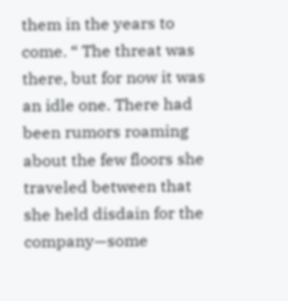them in the years to come. “ The threat was there, but for now it was an idle one. There had been rumors roaming about the few floors she traveled between that she held disdain for the company—some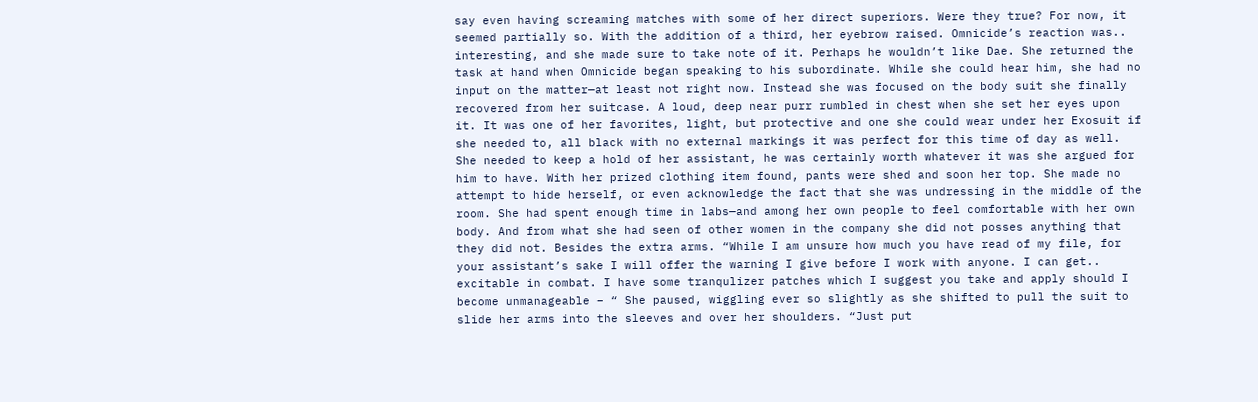say even having screaming matches with some of her direct superiors. Were they true? For now, it seemed partially so. With the addition of a third, her eyebrow raised. Omnicide’s reaction was.. interesting, and she made sure to take note of it. Perhaps he wouldn’t like Dae. She returned the task at hand when Omnicide began speaking to his subordinate. While she could hear him, she had no input on the matter—at least not right now. Instead she was focused on the body suit she finally recovered from her suitcase. A loud, deep near purr rumbled in chest when she set her eyes upon it. It was one of her favorites, light, but protective and one she could wear under her Exosuit if she needed to, all black with no external markings it was perfect for this time of day as well. She needed to keep a hold of her assistant, he was certainly worth whatever it was she argued for him to have. With her prized clothing item found, pants were shed and soon her top. She made no attempt to hide herself, or even acknowledge the fact that she was undressing in the middle of the room. She had spent enough time in labs—and among her own people to feel comfortable with her own body. And from what she had seen of other women in the company she did not posses anything that they did not. Besides the extra arms. “While I am unsure how much you have read of my file, for your assistant’s sake I will offer the warning I give before I work with anyone. I can get.. excitable in combat. I have some tranqulizer patches which I suggest you take and apply should I become unmanageable – “ She paused, wiggling ever so slightly as she shifted to pull the suit to slide her arms into the sleeves and over her shoulders. “Just put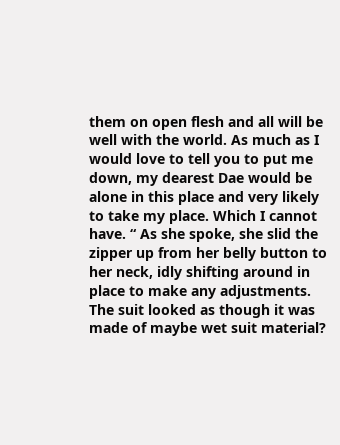them on open flesh and all will be well with the world. As much as I would love to tell you to put me down, my dearest Dae would be alone in this place and very likely to take my place. Which I cannot have. “ As she spoke, she slid the zipper up from her belly button to her neck, idly shifting around in place to make any adjustments. The suit looked as though it was made of maybe wet suit material?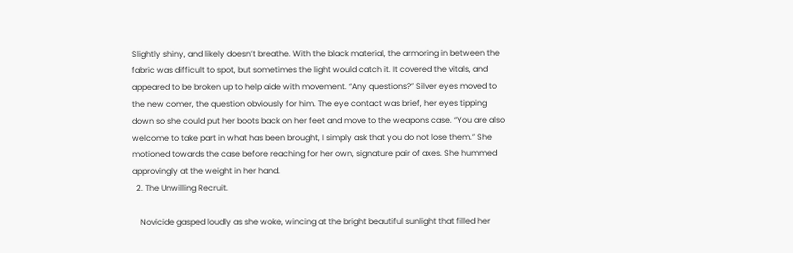Slightly shiny, and likely doesn’t breathe. With the black material, the armoring in between the fabric was difficult to spot, but sometimes the light would catch it. It covered the vitals, and appeared to be broken up to help aide with movement. “Any questions?” Silver eyes moved to the new comer, the question obviously for him. The eye contact was brief, her eyes tipping down so she could put her boots back on her feet and move to the weapons case. “You are also welcome to take part in what has been brought, I simply ask that you do not lose them.” She motioned towards the case before reaching for her own, signature pair of axes. She hummed approvingly at the weight in her hand.
  2. The Unwilling Recruit.

    Novicide gasped loudly as she woke, wincing at the bright beautiful sunlight that filled her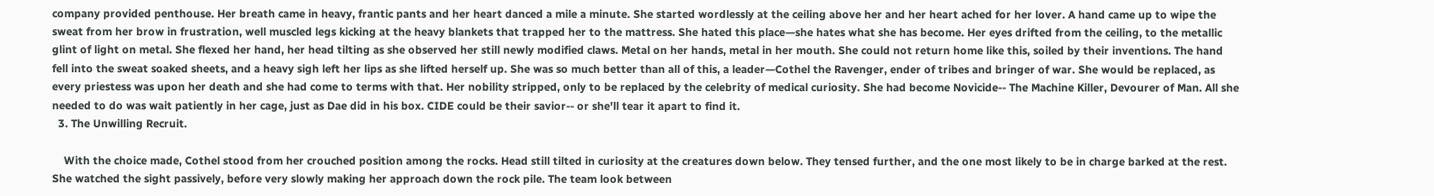company provided penthouse. Her breath came in heavy, frantic pants and her heart danced a mile a minute. She started wordlessly at the ceiling above her and her heart ached for her lover. A hand came up to wipe the sweat from her brow in frustration, well muscled legs kicking at the heavy blankets that trapped her to the mattress. She hated this place—she hates what she has become. Her eyes drifted from the ceiling, to the metallic glint of light on metal. She flexed her hand, her head tilting as she observed her still newly modified claws. Metal on her hands, metal in her mouth. She could not return home like this, soiled by their inventions. The hand fell into the sweat soaked sheets, and a heavy sigh left her lips as she lifted herself up. She was so much better than all of this, a leader—Cothel the Ravenger, ender of tribes and bringer of war. She would be replaced, as every priestess was upon her death and she had come to terms with that. Her nobility stripped, only to be replaced by the celebrity of medical curiosity. She had become Novicide-- The Machine Killer, Devourer of Man. All she needed to do was wait patiently in her cage, just as Dae did in his box. CIDE could be their savior-- or she'll tear it apart to find it.
  3. The Unwilling Recruit.

    With the choice made, Cothel stood from her crouched position among the rocks. Head still tilted in curiosity at the creatures down below. They tensed further, and the one most likely to be in charge barked at the rest. She watched the sight passively, before very slowly making her approach down the rock pile. The team look between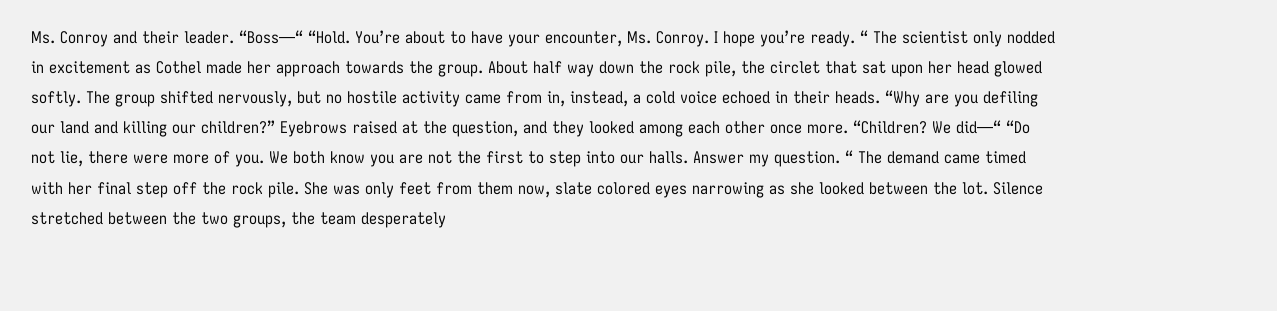Ms. Conroy and their leader. “Boss—“ “Hold. You’re about to have your encounter, Ms. Conroy. I hope you’re ready. “ The scientist only nodded in excitement as Cothel made her approach towards the group. About half way down the rock pile, the circlet that sat upon her head glowed softly. The group shifted nervously, but no hostile activity came from in, instead, a cold voice echoed in their heads. “Why are you defiling our land and killing our children?” Eyebrows raised at the question, and they looked among each other once more. “Children? We did—“ “Do not lie, there were more of you. We both know you are not the first to step into our halls. Answer my question. “ The demand came timed with her final step off the rock pile. She was only feet from them now, slate colored eyes narrowing as she looked between the lot. Silence stretched between the two groups, the team desperately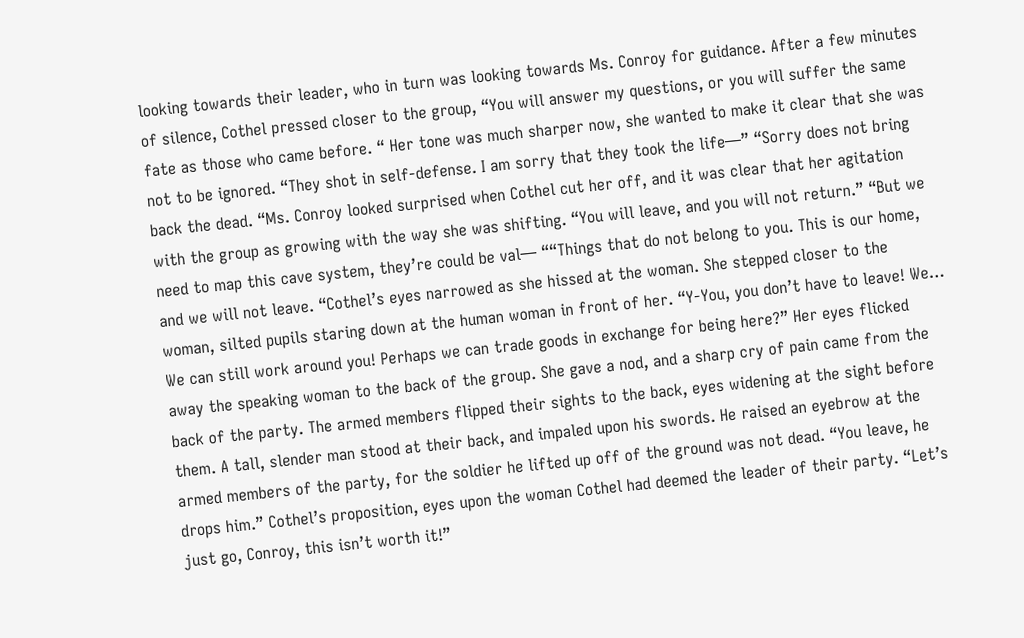looking towards their leader, who in turn was looking towards Ms. Conroy for guidance. After a few minutes of silence, Cothel pressed closer to the group, “You will answer my questions, or you will suffer the same fate as those who came before. “ Her tone was much sharper now, she wanted to make it clear that she was not to be ignored. “They shot in self-defense. I am sorry that they took the life—” “Sorry does not bring back the dead. “Ms. Conroy looked surprised when Cothel cut her off, and it was clear that her agitation with the group as growing with the way she was shifting. “You will leave, and you will not return.” “But we need to map this cave system, they’re could be val— ““Things that do not belong to you. This is our home, and we will not leave. “Cothel’s eyes narrowed as she hissed at the woman. She stepped closer to the woman, silted pupils staring down at the human woman in front of her. “Y-You, you don’t have to leave! We… We can still work around you! Perhaps we can trade goods in exchange for being here?” Her eyes flicked away the speaking woman to the back of the group. She gave a nod, and a sharp cry of pain came from the back of the party. The armed members flipped their sights to the back, eyes widening at the sight before them. A tall, slender man stood at their back, and impaled upon his swords. He raised an eyebrow at the armed members of the party, for the soldier he lifted up off of the ground was not dead. “You leave, he drops him.” Cothel’s proposition, eyes upon the woman Cothel had deemed the leader of their party. “Let’s just go, Conroy, this isn’t worth it!”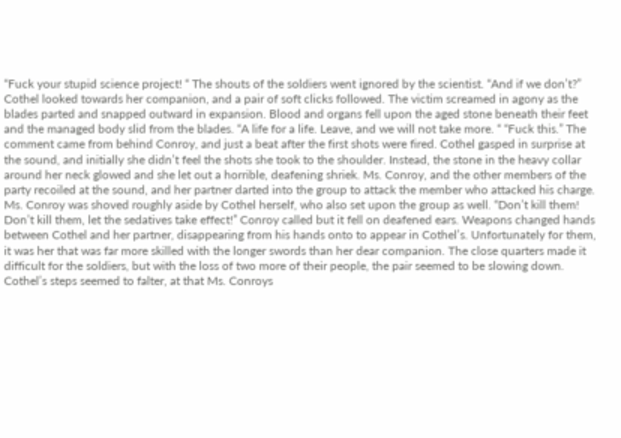“Fuck your stupid science project! “ The shouts of the soldiers went ignored by the scientist. “And if we don’t?” Cothel looked towards her companion, and a pair of soft clicks followed. The victim screamed in agony as the blades parted and snapped outward in expansion. Blood and organs fell upon the aged stone beneath their feet and the managed body slid from the blades. “A life for a life. Leave, and we will not take more. “ “Fuck this.” The comment came from behind Conroy, and just a beat after the first shots were fired. Cothel gasped in surprise at the sound, and initially she didn’t feel the shots she took to the shoulder. Instead, the stone in the heavy collar around her neck glowed and she let out a horrible, deafening shriek. Ms. Conroy, and the other members of the party recoiled at the sound, and her partner darted into the group to attack the member who attacked his charge. Ms. Conroy was shoved roughly aside by Cothel herself, who also set upon the group as well. “Don’t kill them! Don’t kill them, let the sedatives take effect!” Conroy called but it fell on deafened ears. Weapons changed hands between Cothel and her partner, disappearing from his hands onto to appear in Cothel’s. Unfortunately for them, it was her that was far more skilled with the longer swords than her dear companion. The close quarters made it difficult for the soldiers, but with the loss of two more of their people, the pair seemed to be slowing down. Cothel’s steps seemed to falter, at that Ms. Conroys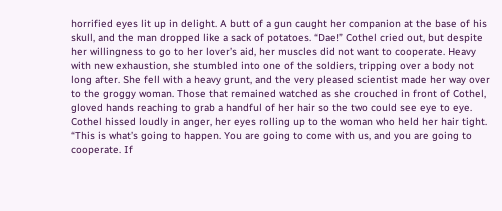horrified eyes lit up in delight. A butt of a gun caught her companion at the base of his skull, and the man dropped like a sack of potatoes. “Dae!” Cothel cried out, but despite her willingness to go to her lover’s aid, her muscles did not want to cooperate. Heavy with new exhaustion, she stumbled into one of the soldiers, tripping over a body not long after. She fell with a heavy grunt, and the very pleased scientist made her way over to the groggy woman. Those that remained watched as she crouched in front of Cothel, gloved hands reaching to grab a handful of her hair so the two could see eye to eye. Cothel hissed loudly in anger, her eyes rolling up to the woman who held her hair tight. “This is what’s going to happen. You are going to come with us, and you are going to cooperate. If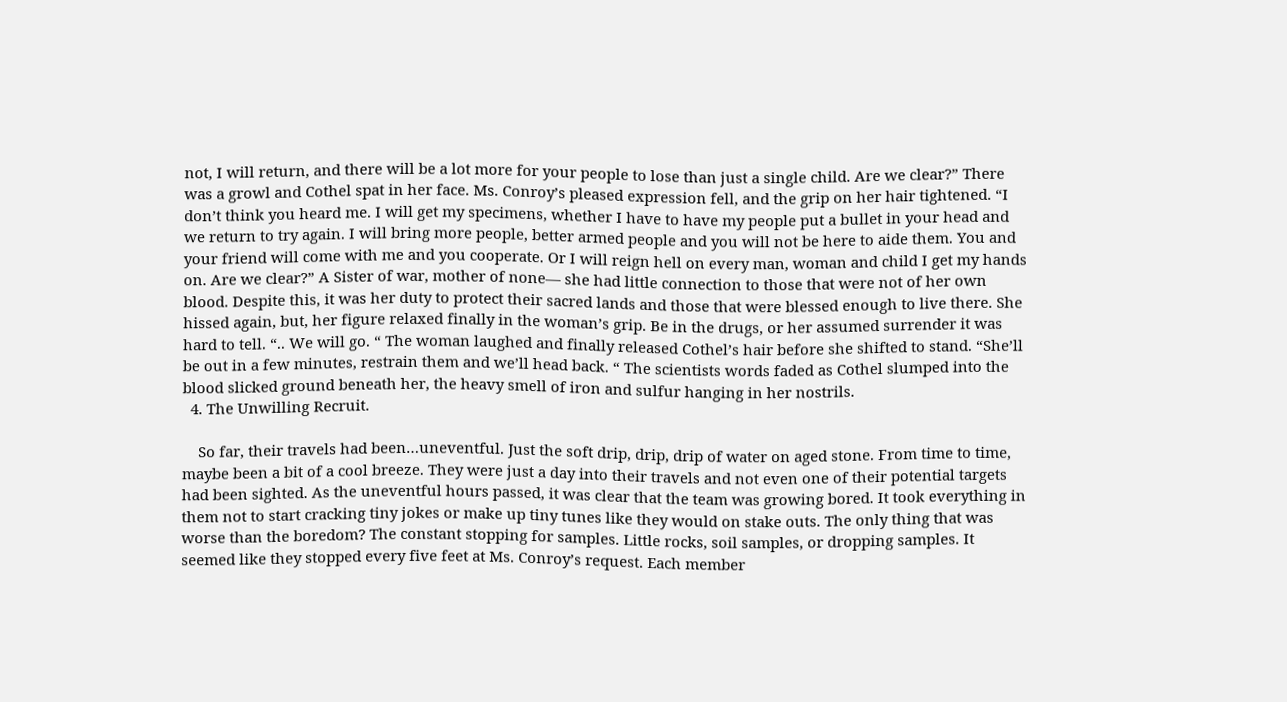not, I will return, and there will be a lot more for your people to lose than just a single child. Are we clear?” There was a growl and Cothel spat in her face. Ms. Conroy’s pleased expression fell, and the grip on her hair tightened. “I don’t think you heard me. I will get my specimens, whether I have to have my people put a bullet in your head and we return to try again. I will bring more people, better armed people and you will not be here to aide them. You and your friend will come with me and you cooperate. Or I will reign hell on every man, woman and child I get my hands on. Are we clear?” A Sister of war, mother of none— she had little connection to those that were not of her own blood. Despite this, it was her duty to protect their sacred lands and those that were blessed enough to live there. She hissed again, but, her figure relaxed finally in the woman’s grip. Be in the drugs, or her assumed surrender it was hard to tell. “.. We will go. “ The woman laughed and finally released Cothel’s hair before she shifted to stand. “She’ll be out in a few minutes, restrain them and we’ll head back. “ The scientists words faded as Cothel slumped into the blood slicked ground beneath her, the heavy smell of iron and sulfur hanging in her nostrils.
  4. The Unwilling Recruit.

    So far, their travels had been…uneventful. Just the soft drip, drip, drip of water on aged stone. From time to time, maybe been a bit of a cool breeze. They were just a day into their travels and not even one of their potential targets had been sighted. As the uneventful hours passed, it was clear that the team was growing bored. It took everything in them not to start cracking tiny jokes or make up tiny tunes like they would on stake outs. The only thing that was worse than the boredom? The constant stopping for samples. Little rocks, soil samples, or dropping samples. It seemed like they stopped every five feet at Ms. Conroy’s request. Each member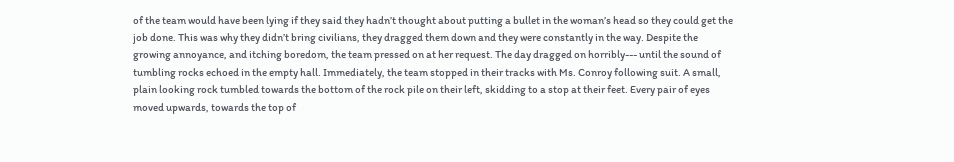of the team would have been lying if they said they hadn’t thought about putting a bullet in the woman’s head so they could get the job done. This was why they didn’t bring civilians, they dragged them down and they were constantly in the way. Despite the growing annoyance, and itching boredom, the team pressed on at her request. The day dragged on horribly--- until the sound of tumbling rocks echoed in the empty hall. Immediately, the team stopped in their tracks with Ms. Conroy following suit. A small, plain looking rock tumbled towards the bottom of the rock pile on their left, skidding to a stop at their feet. Every pair of eyes moved upwards, towards the top of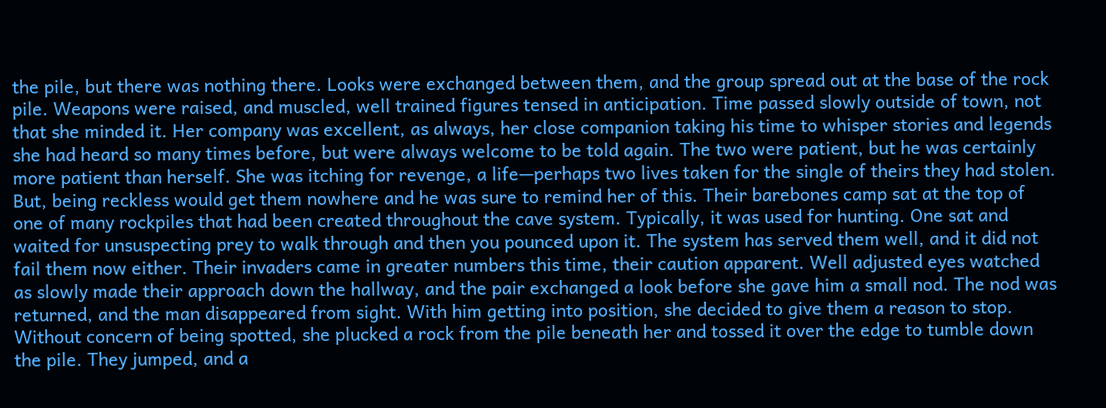the pile, but there was nothing there. Looks were exchanged between them, and the group spread out at the base of the rock pile. Weapons were raised, and muscled, well trained figures tensed in anticipation. Time passed slowly outside of town, not that she minded it. Her company was excellent, as always, her close companion taking his time to whisper stories and legends she had heard so many times before, but were always welcome to be told again. The two were patient, but he was certainly more patient than herself. She was itching for revenge, a life—perhaps two lives taken for the single of theirs they had stolen. But, being reckless would get them nowhere and he was sure to remind her of this. Their barebones camp sat at the top of one of many rockpiles that had been created throughout the cave system. Typically, it was used for hunting. One sat and waited for unsuspecting prey to walk through and then you pounced upon it. The system has served them well, and it did not fail them now either. Their invaders came in greater numbers this time, their caution apparent. Well adjusted eyes watched as slowly made their approach down the hallway, and the pair exchanged a look before she gave him a small nod. The nod was returned, and the man disappeared from sight. With him getting into position, she decided to give them a reason to stop. Without concern of being spotted, she plucked a rock from the pile beneath her and tossed it over the edge to tumble down the pile. They jumped, and a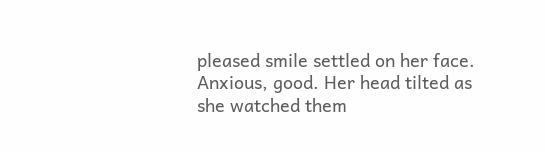pleased smile settled on her face. Anxious, good. Her head tilted as she watched them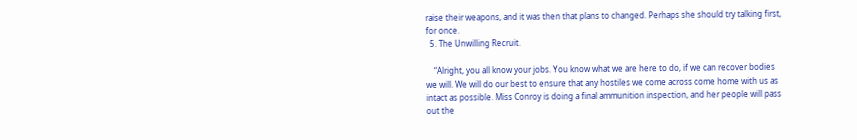raise their weapons, and it was then that plans to changed. Perhaps she should try talking first, for once.
  5. The Unwilling Recruit.

    “Alright, you all know your jobs. You know what we are here to do, if we can recover bodies we will. We will do our best to ensure that any hostiles we come across come home with us as intact as possible. Miss Conroy is doing a final ammunition inspection, and her people will pass out the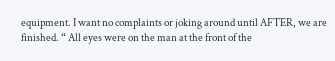equipment. I want no complaints or joking around until AFTER, we are finished. “ All eyes were on the man at the front of the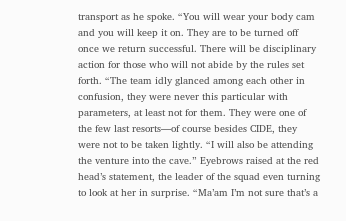transport as he spoke. “You will wear your body cam and you will keep it on. They are to be turned off once we return successful. There will be disciplinary action for those who will not abide by the rules set forth. “The team idly glanced among each other in confusion, they were never this particular with parameters, at least not for them. They were one of the few last resorts—of course besides CIDE, they were not to be taken lightly. “I will also be attending the venture into the cave.” Eyebrows raised at the red head’s statement, the leader of the squad even turning to look at her in surprise. “Ma’am I’m not sure that’s a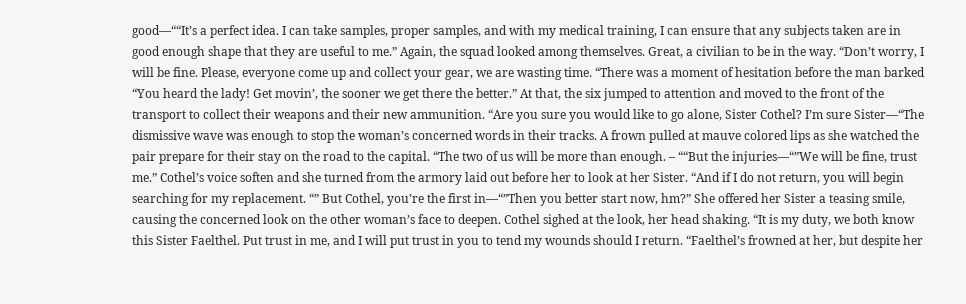good—““It’s a perfect idea. I can take samples, proper samples, and with my medical training, I can ensure that any subjects taken are in good enough shape that they are useful to me.” Again, the squad looked among themselves. Great, a civilian to be in the way. “Don’t worry, I will be fine. Please, everyone come up and collect your gear, we are wasting time. “There was a moment of hesitation before the man barked “You heard the lady! Get movin’, the sooner we get there the better.” At that, the six jumped to attention and moved to the front of the transport to collect their weapons and their new ammunition. “Are you sure you would like to go alone, Sister Cothel? I’m sure Sister—“The dismissive wave was enough to stop the woman’s concerned words in their tracks. A frown pulled at mauve colored lips as she watched the pair prepare for their stay on the road to the capital. “The two of us will be more than enough. – ““But the injuries—“”We will be fine, trust me.” Cothel’s voice soften and she turned from the armory laid out before her to look at her Sister. “And if I do not return, you will begin searching for my replacement. “” But Cothel, you’re the first in—“”Then you better start now, hm?” She offered her Sister a teasing smile, causing the concerned look on the other woman’s face to deepen. Cothel sighed at the look, her head shaking. “It is my duty, we both know this Sister Faelthel. Put trust in me, and I will put trust in you to tend my wounds should I return. “Faelthel’s frowned at her, but despite her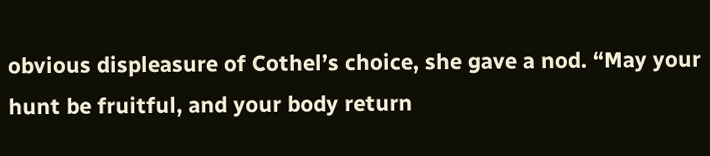obvious displeasure of Cothel’s choice, she gave a nod. “May your hunt be fruitful, and your body return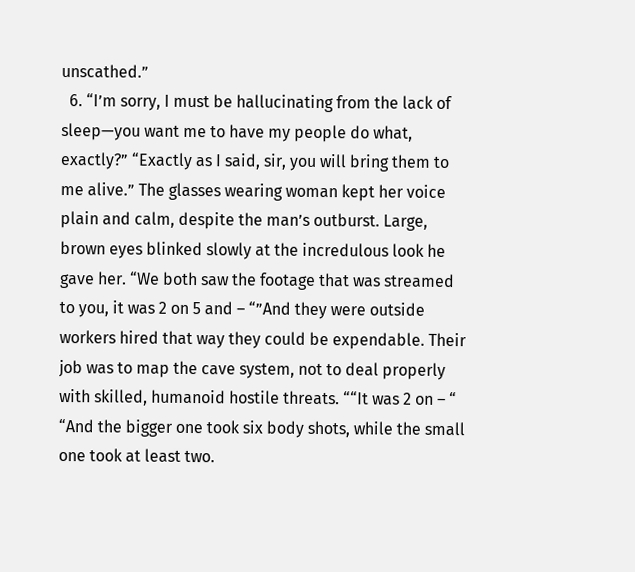unscathed.”
  6. “I’m sorry, I must be hallucinating from the lack of sleep—you want me to have my people do what, exactly?” “Exactly as I said, sir, you will bring them to me alive.” The glasses wearing woman kept her voice plain and calm, despite the man’s outburst. Large, brown eyes blinked slowly at the incredulous look he gave her. “We both saw the footage that was streamed to you, it was 2 on 5 and – “”And they were outside workers hired that way they could be expendable. Their job was to map the cave system, not to deal properly with skilled, humanoid hostile threats. ““It was 2 on – “ “And the bigger one took six body shots, while the small one took at least two.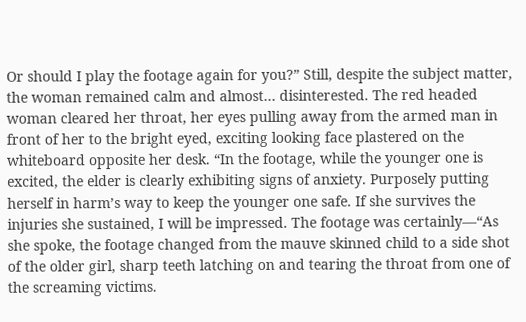Or should I play the footage again for you?” Still, despite the subject matter, the woman remained calm and almost… disinterested. The red headed woman cleared her throat, her eyes pulling away from the armed man in front of her to the bright eyed, exciting looking face plastered on the whiteboard opposite her desk. “In the footage, while the younger one is excited, the elder is clearly exhibiting signs of anxiety. Purposely putting herself in harm’s way to keep the younger one safe. If she survives the injuries she sustained, I will be impressed. The footage was certainly—“As she spoke, the footage changed from the mauve skinned child to a side shot of the older girl, sharp teeth latching on and tearing the throat from one of the screaming victims.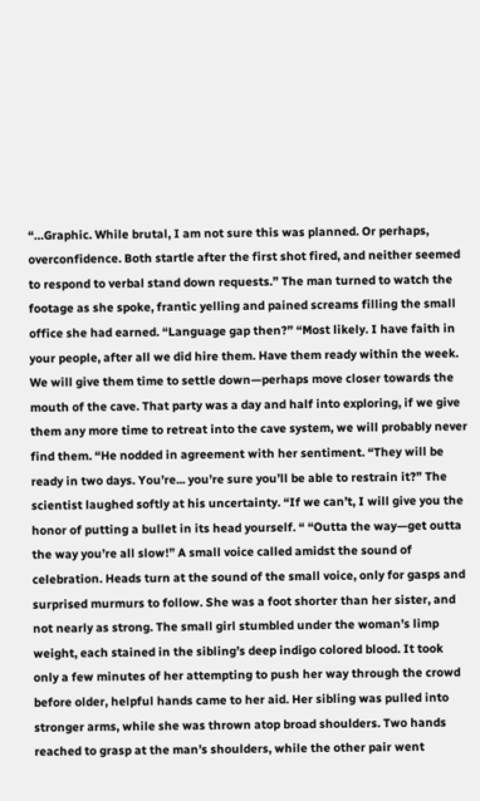“…Graphic. While brutal, I am not sure this was planned. Or perhaps, overconfidence. Both startle after the first shot fired, and neither seemed to respond to verbal stand down requests.” The man turned to watch the footage as she spoke, frantic yelling and pained screams filling the small office she had earned. “Language gap then?” “Most likely. I have faith in your people, after all we did hire them. Have them ready within the week. We will give them time to settle down—perhaps move closer towards the mouth of the cave. That party was a day and half into exploring, if we give them any more time to retreat into the cave system, we will probably never find them. “He nodded in agreement with her sentiment. “They will be ready in two days. You’re... you’re sure you’ll be able to restrain it?” The scientist laughed softly at his uncertainty. “If we can’t, I will give you the honor of putting a bullet in its head yourself. “ “Outta the way—get outta the way you’re all slow!” A small voice called amidst the sound of celebration. Heads turn at the sound of the small voice, only for gasps and surprised murmurs to follow. She was a foot shorter than her sister, and not nearly as strong. The small girl stumbled under the woman’s limp weight, each stained in the sibling’s deep indigo colored blood. It took only a few minutes of her attempting to push her way through the crowd before older, helpful hands came to her aid. Her sibling was pulled into stronger arms, while she was thrown atop broad shoulders. Two hands reached to grasp at the man’s shoulders, while the other pair went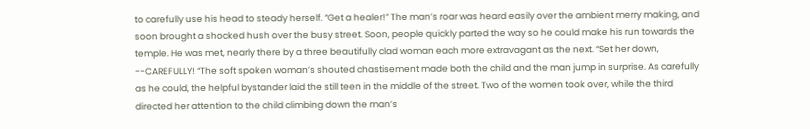to carefully use his head to steady herself. “Get a healer!” The man’s roar was heard easily over the ambient merry making, and soon brought a shocked hush over the busy street. Soon, people quickly parted the way so he could make his run towards the temple. He was met, nearly there by a three beautifully clad woman each more extravagant as the next. “Set her down, --CAREFULLY! “The soft spoken woman’s shouted chastisement made both the child and the man jump in surprise. As carefully as he could, the helpful bystander laid the still teen in the middle of the street. Two of the women took over, while the third directed her attention to the child climbing down the man’s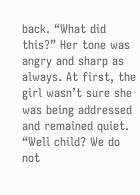back. “What did this?” Her tone was angry and sharp as always. At first, the girl wasn’t sure she was being addressed and remained quiet. “Well child? We do not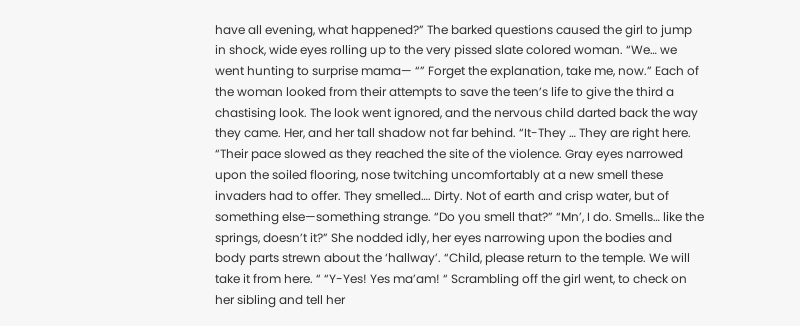have all evening, what happened?” The barked questions caused the girl to jump in shock, wide eyes rolling up to the very pissed slate colored woman. “We… we went hunting to surprise mama— “” Forget the explanation, take me, now.” Each of the woman looked from their attempts to save the teen’s life to give the third a chastising look. The look went ignored, and the nervous child darted back the way they came. Her, and her tall shadow not far behind. “It-They … They are right here. “Their pace slowed as they reached the site of the violence. Gray eyes narrowed upon the soiled flooring, nose twitching uncomfortably at a new smell these invaders had to offer. They smelled…. Dirty. Not of earth and crisp water, but of something else—something strange. “Do you smell that?” “Mn’, I do. Smells… like the springs, doesn’t it?” She nodded idly, her eyes narrowing upon the bodies and body parts strewn about the ‘hallway’. “Child, please return to the temple. We will take it from here. “ “Y-Yes! Yes ma’am! “ Scrambling off the girl went, to check on her sibling and tell her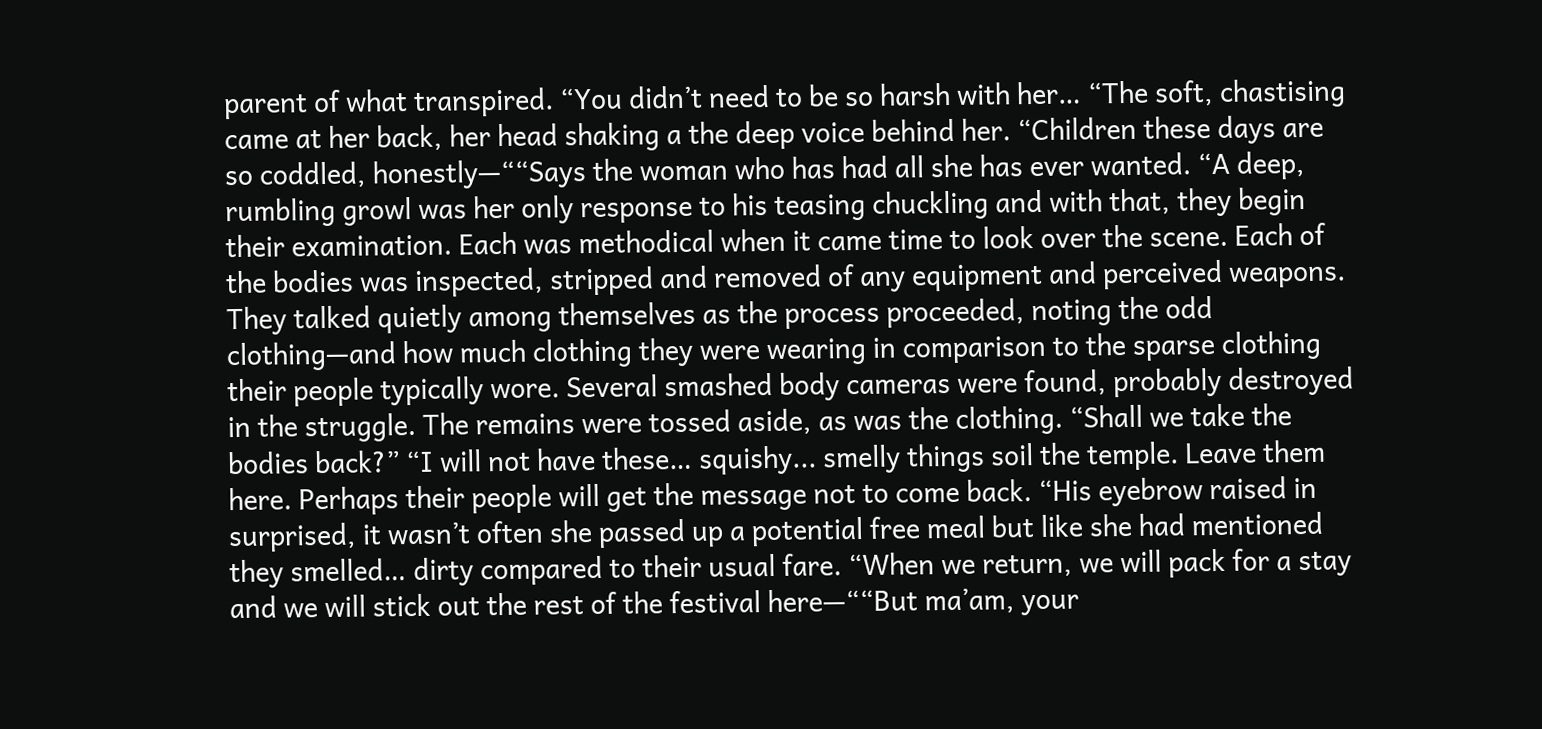parent of what transpired. “You didn’t need to be so harsh with her… “The soft, chastising came at her back, her head shaking a the deep voice behind her. “Children these days are so coddled, honestly—““Says the woman who has had all she has ever wanted. “A deep, rumbling growl was her only response to his teasing chuckling and with that, they begin their examination. Each was methodical when it came time to look over the scene. Each of the bodies was inspected, stripped and removed of any equipment and perceived weapons. They talked quietly among themselves as the process proceeded, noting the odd clothing—and how much clothing they were wearing in comparison to the sparse clothing their people typically wore. Several smashed body cameras were found, probably destroyed in the struggle. The remains were tossed aside, as was the clothing. “Shall we take the bodies back?” “I will not have these… squishy... smelly things soil the temple. Leave them here. Perhaps their people will get the message not to come back. “His eyebrow raised in surprised, it wasn’t often she passed up a potential free meal but like she had mentioned they smelled… dirty compared to their usual fare. “When we return, we will pack for a stay and we will stick out the rest of the festival here—““But ma’am, your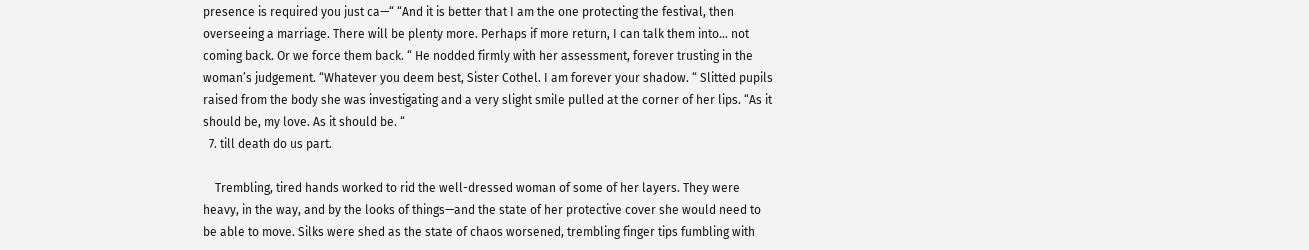presence is required you just ca—“ “And it is better that I am the one protecting the festival, then overseeing a marriage. There will be plenty more. Perhaps if more return, I can talk them into… not coming back. Or we force them back. “ He nodded firmly with her assessment, forever trusting in the woman’s judgement. “Whatever you deem best, Sister Cothel. I am forever your shadow. “ Slitted pupils raised from the body she was investigating and a very slight smile pulled at the corner of her lips. “As it should be, my love. As it should be. “
  7. till death do us part.

    Trembling, tired hands worked to rid the well-dressed woman of some of her layers. They were heavy, in the way, and by the looks of things—and the state of her protective cover she would need to be able to move. Silks were shed as the state of chaos worsened, trembling finger tips fumbling with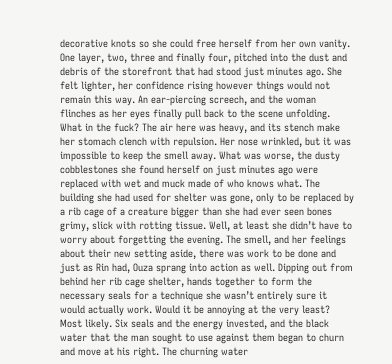decorative knots so she could free herself from her own vanity. One layer, two, three and finally four, pitched into the dust and debris of the storefront that had stood just minutes ago. She felt lighter, her confidence rising however things would not remain this way. An ear-piercing screech, and the woman flinches as her eyes finally pull back to the scene unfolding. What in the fuck? The air here was heavy, and its stench make her stomach clench with repulsion. Her nose wrinkled, but it was impossible to keep the smell away. What was worse, the dusty cobblestones she found herself on just minutes ago were replaced with wet and muck made of who knows what. The building she had used for shelter was gone, only to be replaced by a rib cage of a creature bigger than she had ever seen bones grimy, slick with rotting tissue. Well, at least she didn’t have to worry about forgetting the evening. The smell, and her feelings about their new setting aside, there was work to be done and just as Rin had, Ouza sprang into action as well. Dipping out from behind her rib cage shelter, hands together to form the necessary seals for a technique she wasn’t entirely sure it would actually work. Would it be annoying at the very least? Most likely. Six seals and the energy invested, and the black water that the man sought to use against them began to churn and move at his right. The churning water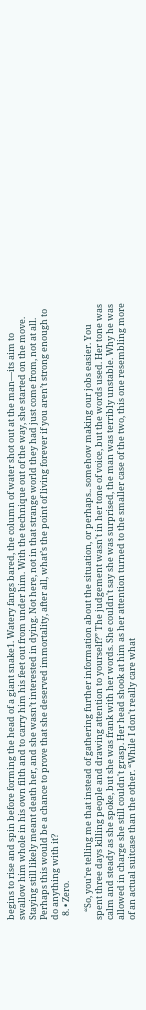begins to rise and spin before forming the head of a giant snake1. Watery fangs bared, the column of water shot out at the man—its aim to swallow him whole in his own filth and to carry him his feet out from under him. With the technique out of the way, she started on the move. Staying still likely meant death her, and she wasn’t interested in dying. Not here, not in that strange world they had just come from, not at all. Perhaps this would be a chance to prove that she deserved immortality, after all, what’s the point of living forever if you aren’t strong enough to do anything with it?
  8. • Zero.

    “So, you're telling me that instead of gathering further information about the situation, or perhaps.. somehow making our jobs easier. You spent three days killing people and drawing attention to yourself?” The judgement wasn't in her tone of voice, but the words used. Her tone was calm and steady as she spoke, but she was frank with her words. She couldn't say she was surprised, the man was terribly unstable. Why he was allowed in charge she still couldn't grasp. Her head shook at him as her attention turned to the smaller case of the two, this one resembling more of an actual suitcase than the other. “While I don't really care what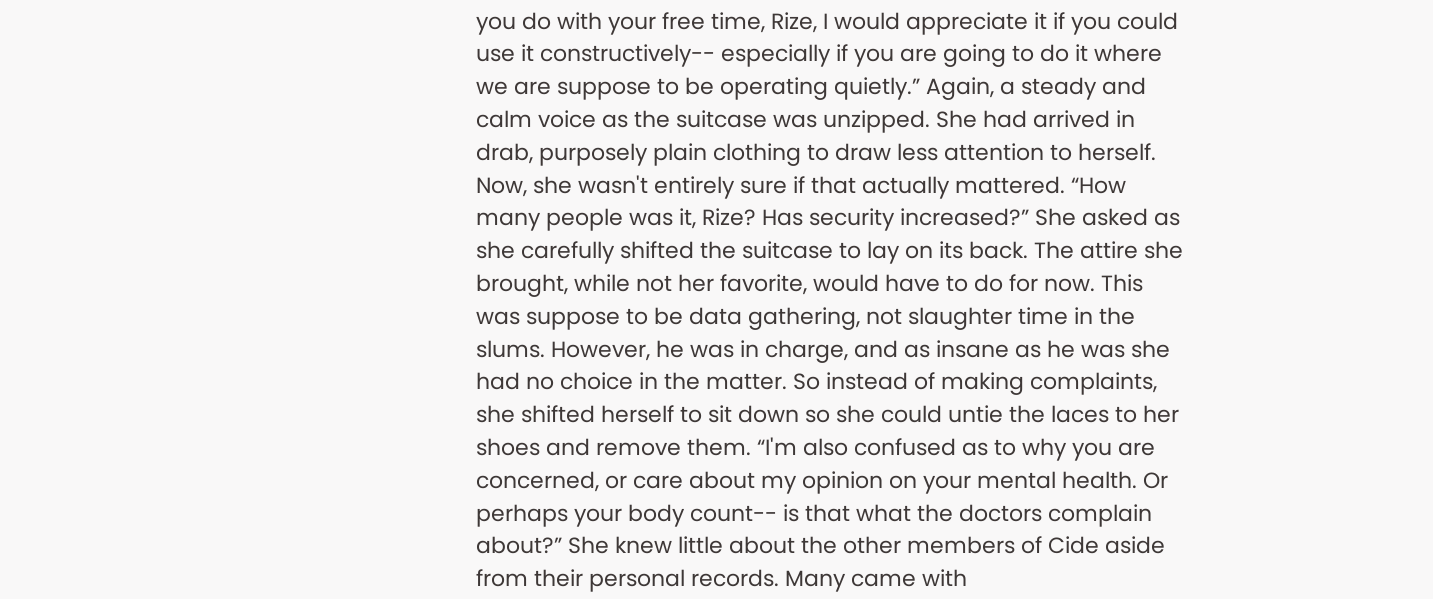you do with your free time, Rize, I would appreciate it if you could use it constructively-- especially if you are going to do it where we are suppose to be operating quietly.” Again, a steady and calm voice as the suitcase was unzipped. She had arrived in drab, purposely plain clothing to draw less attention to herself. Now, she wasn't entirely sure if that actually mattered. “How many people was it, Rize? Has security increased?” She asked as she carefully shifted the suitcase to lay on its back. The attire she brought, while not her favorite, would have to do for now. This was suppose to be data gathering, not slaughter time in the slums. However, he was in charge, and as insane as he was she had no choice in the matter. So instead of making complaints, she shifted herself to sit down so she could untie the laces to her shoes and remove them. “I'm also confused as to why you are concerned, or care about my opinion on your mental health. Or perhaps your body count-- is that what the doctors complain about?” She knew little about the other members of Cide aside from their personal records. Many came with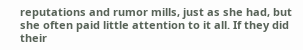reputations and rumor mills, just as she had, but she often paid little attention to it all. If they did their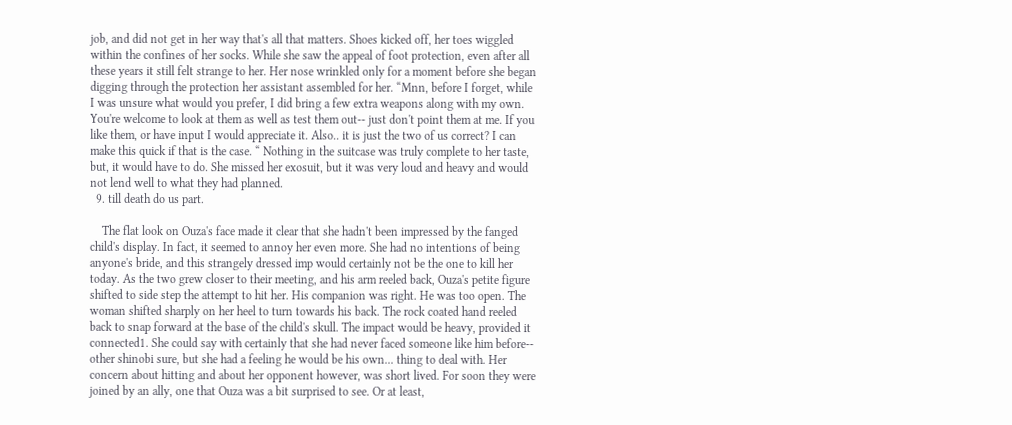job, and did not get in her way that's all that matters. Shoes kicked off, her toes wiggled within the confines of her socks. While she saw the appeal of foot protection, even after all these years it still felt strange to her. Her nose wrinkled only for a moment before she began digging through the protection her assistant assembled for her. “Mnn, before I forget, while I was unsure what would you prefer, I did bring a few extra weapons along with my own. You're welcome to look at them as well as test them out-- just don't point them at me. If you like them, or have input I would appreciate it. Also.. it is just the two of us correct? I can make this quick if that is the case. “ Nothing in the suitcase was truly complete to her taste, but, it would have to do. She missed her exosuit, but it was very loud and heavy and would not lend well to what they had planned.
  9. till death do us part.

    The flat look on Ouza's face made it clear that she hadn't been impressed by the fanged child's display. In fact, it seemed to annoy her even more. She had no intentions of being anyone's bride, and this strangely dressed imp would certainly not be the one to kill her today. As the two grew closer to their meeting, and his arm reeled back, Ouza's petite figure shifted to side step the attempt to hit her. His companion was right. He was too open. The woman shifted sharply on her heel to turn towards his back. The rock coated hand reeled back to snap forward at the base of the child's skull. The impact would be heavy, provided it connected1. She could say with certainly that she had never faced someone like him before-- other shinobi sure, but she had a feeling he would be his own... thing to deal with. Her concern about hitting and about her opponent however, was short lived. For soon they were joined by an ally, one that Ouza was a bit surprised to see. Or at least,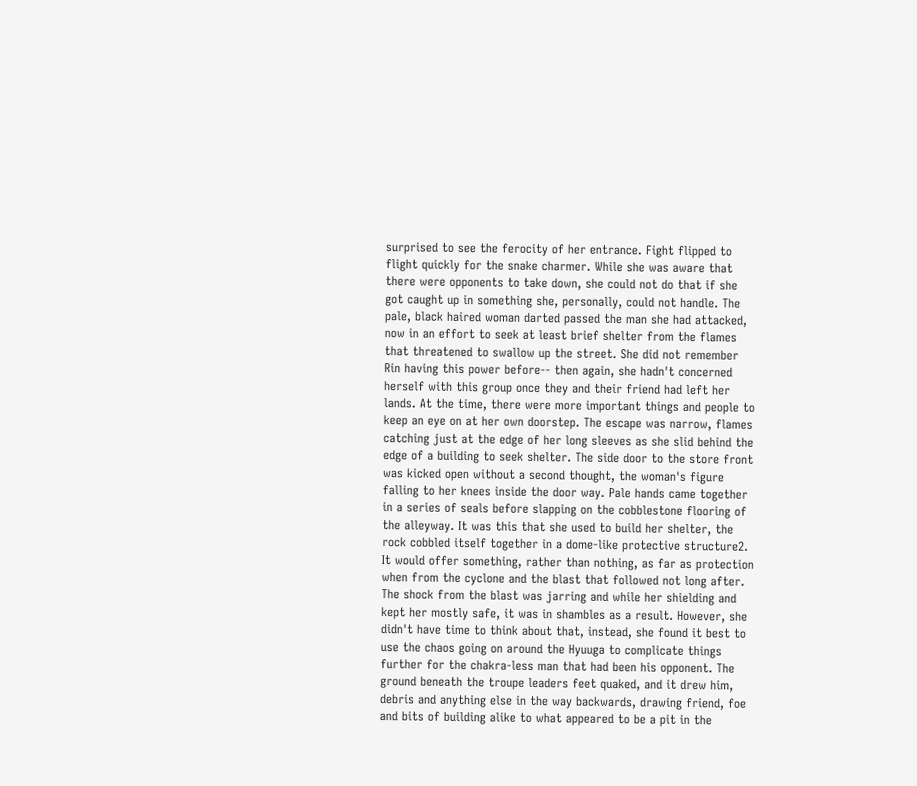surprised to see the ferocity of her entrance. Fight flipped to flight quickly for the snake charmer. While she was aware that there were opponents to take down, she could not do that if she got caught up in something she, personally, could not handle. The pale, black haired woman darted passed the man she had attacked, now in an effort to seek at least brief shelter from the flames that threatened to swallow up the street. She did not remember Rin having this power before-- then again, she hadn't concerned herself with this group once they and their friend had left her lands. At the time, there were more important things and people to keep an eye on at her own doorstep. The escape was narrow, flames catching just at the edge of her long sleeves as she slid behind the edge of a building to seek shelter. The side door to the store front was kicked open without a second thought, the woman's figure falling to her knees inside the door way. Pale hands came together in a series of seals before slapping on the cobblestone flooring of the alleyway. It was this that she used to build her shelter, the rock cobbled itself together in a dome-like protective structure2. It would offer something, rather than nothing, as far as protection when from the cyclone and the blast that followed not long after. The shock from the blast was jarring and while her shielding and kept her mostly safe, it was in shambles as a result. However, she didn't have time to think about that, instead, she found it best to use the chaos going on around the Hyuuga to complicate things further for the chakra-less man that had been his opponent. The ground beneath the troupe leaders feet quaked, and it drew him, debris and anything else in the way backwards, drawing friend, foe and bits of building alike to what appeared to be a pit in the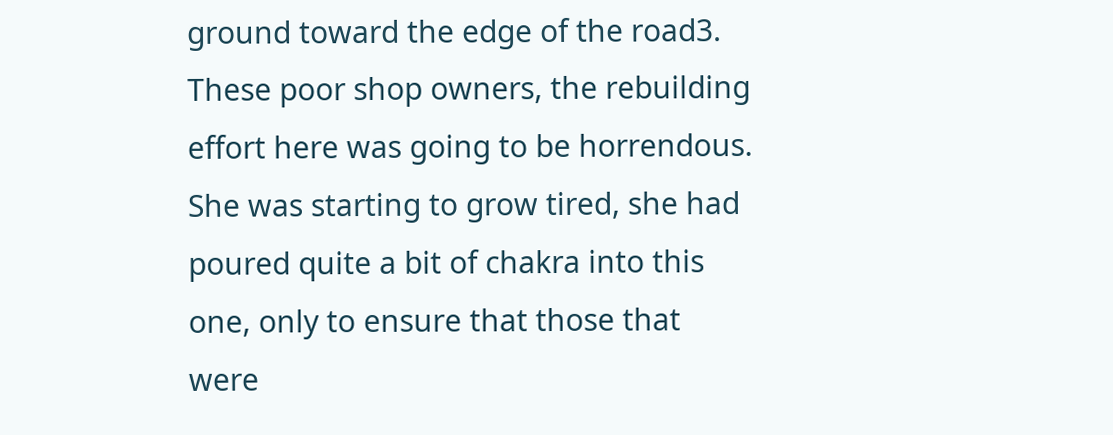ground toward the edge of the road3. These poor shop owners, the rebuilding effort here was going to be horrendous. She was starting to grow tired, she had poured quite a bit of chakra into this one, only to ensure that those that were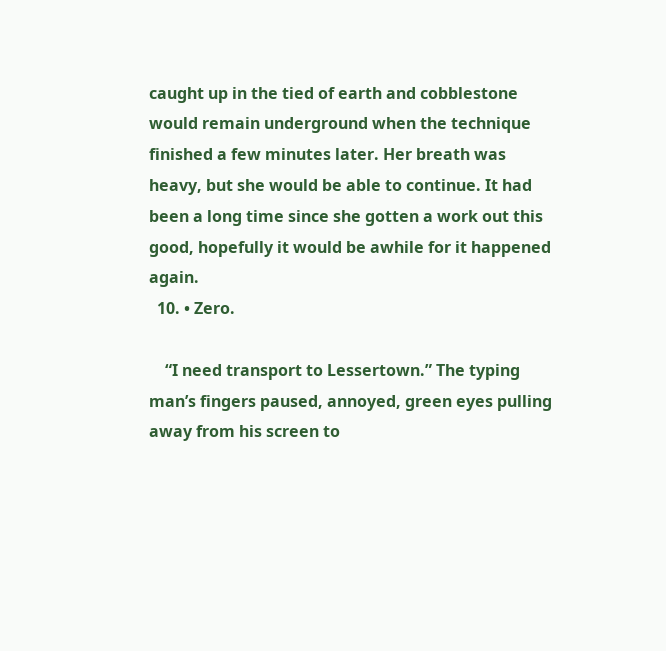caught up in the tied of earth and cobblestone would remain underground when the technique finished a few minutes later. Her breath was heavy, but she would be able to continue. It had been a long time since she gotten a work out this good, hopefully it would be awhile for it happened again.
  10. • Zero.

    “I need transport to Lessertown.” The typing man’s fingers paused, annoyed, green eyes pulling away from his screen to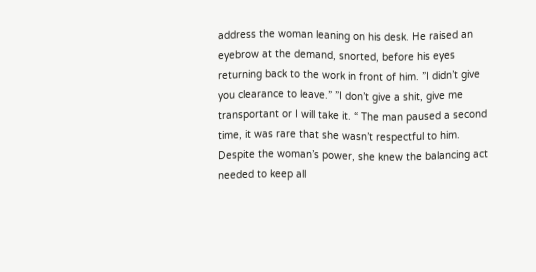address the woman leaning on his desk. He raised an eyebrow at the demand, snorted, before his eyes returning back to the work in front of him. ”I didn’t give you clearance to leave.” ”I don’t give a shit, give me transportant or I will take it. “ The man paused a second time, it was rare that she wasn’t respectful to him. Despite the woman’s power, she knew the balancing act needed to keep all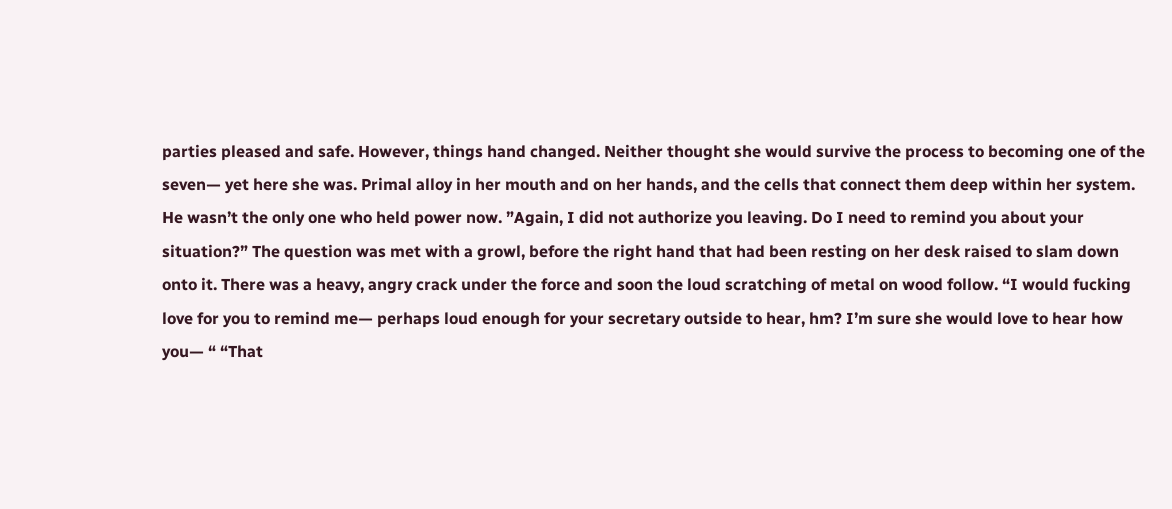parties pleased and safe. However, things hand changed. Neither thought she would survive the process to becoming one of the seven— yet here she was. Primal alloy in her mouth and on her hands, and the cells that connect them deep within her system. He wasn’t the only one who held power now. ”Again, I did not authorize you leaving. Do I need to remind you about your situation?” The question was met with a growl, before the right hand that had been resting on her desk raised to slam down onto it. There was a heavy, angry crack under the force and soon the loud scratching of metal on wood follow. “I would fucking love for you to remind me— perhaps loud enough for your secretary outside to hear, hm? I’m sure she would love to hear how you— “ “That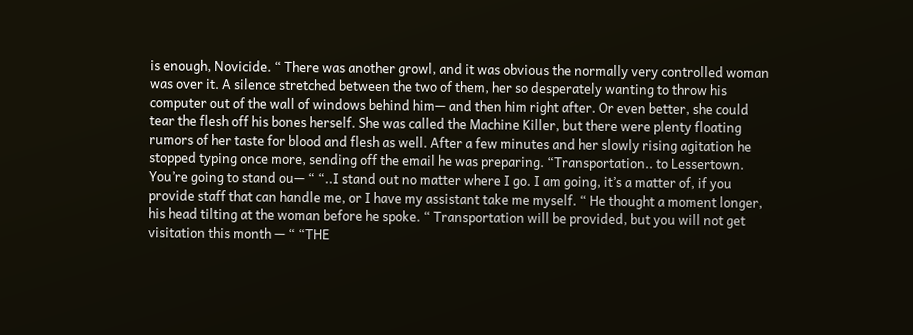is enough, Novicide. “ There was another growl, and it was obvious the normally very controlled woman was over it. A silence stretched between the two of them, her so desperately wanting to throw his computer out of the wall of windows behind him— and then him right after. Or even better, she could tear the flesh off his bones herself. She was called the Machine Killer, but there were plenty floating rumors of her taste for blood and flesh as well. After a few minutes and her slowly rising agitation he stopped typing once more, sending off the email he was preparing. “Transportation.. to Lessertown. You’re going to stand ou— “ “..I stand out no matter where I go. I am going, it’s a matter of, if you provide staff that can handle me, or I have my assistant take me myself. “ He thought a moment longer, his head tilting at the woman before he spoke. “ Transportation will be provided, but you will not get visitation this month — “ “THE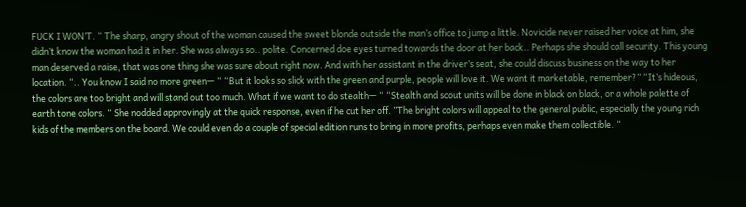FUCK I WON’T. “ The sharp, angry shout of the woman caused the sweet blonde outside the man’s office to jump a little. Novicide never raised her voice at him, she didn’t know the woman had it in her. She was always so.. polite. Concerned doe eyes turned towards the door at her back.. Perhaps she should call security. This young man deserved a raise, that was one thing she was sure about right now. And with her assistant in the driver’s seat, she could discuss business on the way to her location. “.. You know I said no more green— “ “But it looks so slick with the green and purple, people will love it. We want it marketable, remember?” “It’s hideous, the colors are too bright and will stand out too much. What if we want to do stealth— “ “Stealth and scout units will be done in black on black, or a whole palette of earth tone colors. “ She nodded approvingly at the quick response, even if he cut her off. ”The bright colors will appeal to the general public, especially the young rich kids of the members on the board. We could even do a couple of special edition runs to bring in more profits, perhaps even make them collectible. “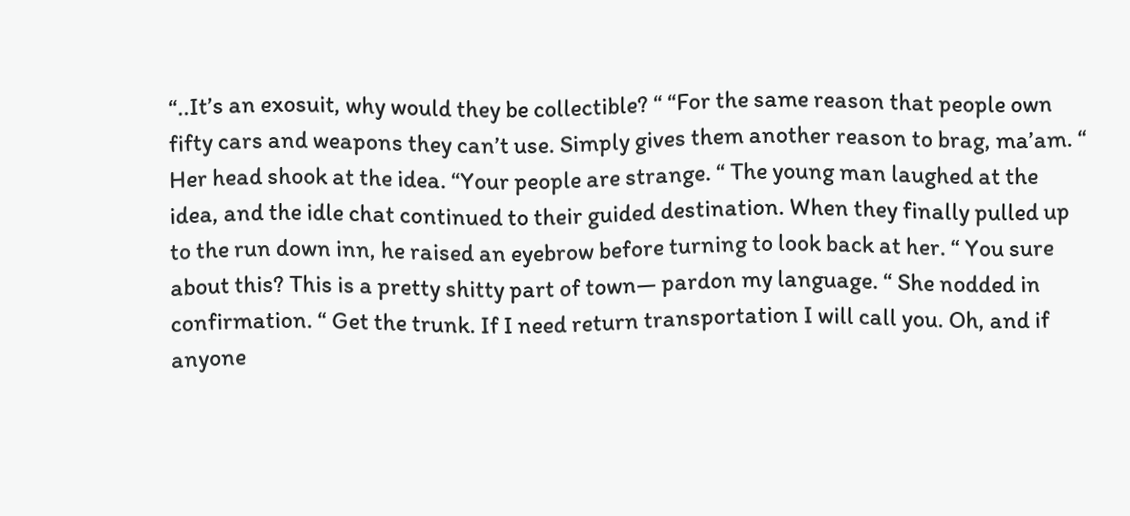“..It’s an exosuit, why would they be collectible? “ “For the same reason that people own fifty cars and weapons they can’t use. Simply gives them another reason to brag, ma’am. “ Her head shook at the idea. “Your people are strange. “ The young man laughed at the idea, and the idle chat continued to their guided destination. When they finally pulled up to the run down inn, he raised an eyebrow before turning to look back at her. “ You sure about this? This is a pretty shitty part of town— pardon my language. “ She nodded in confirmation. “ Get the trunk. If I need return transportation I will call you. Oh, and if anyone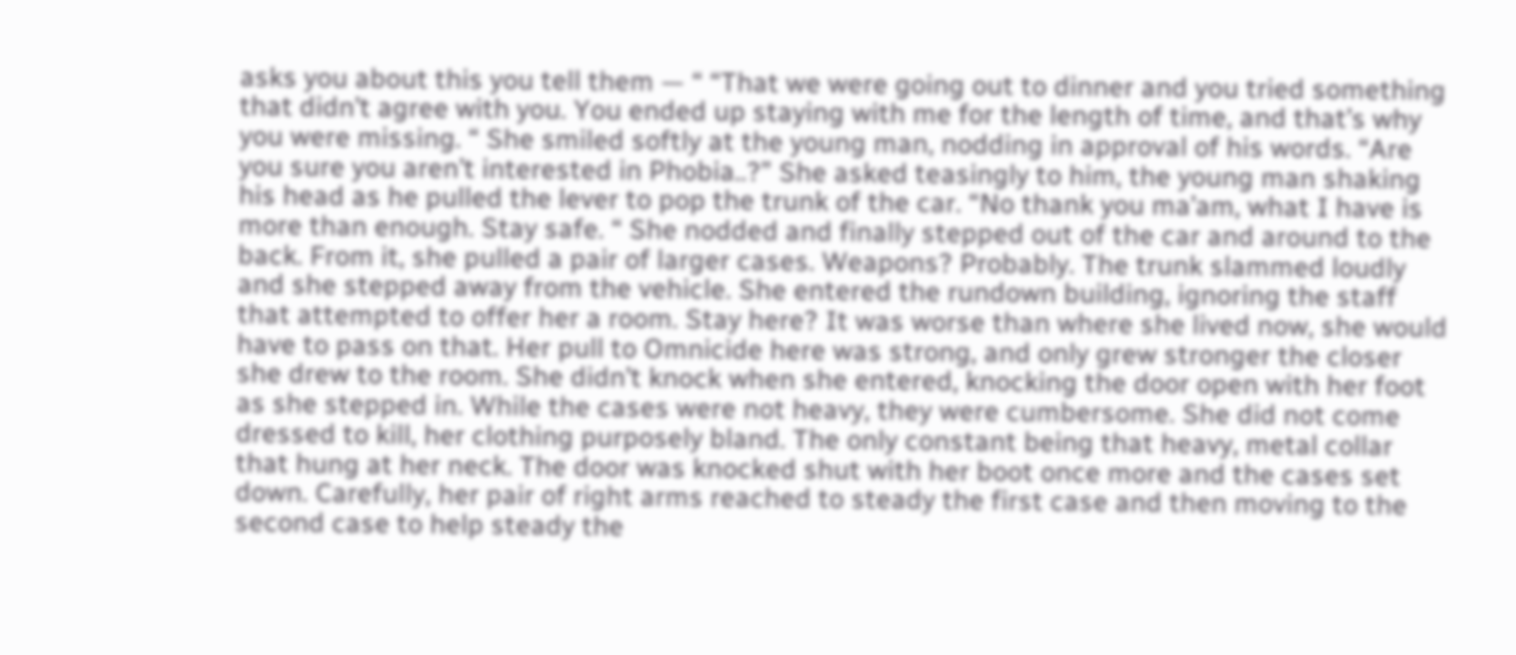asks you about this you tell them — “ “That we were going out to dinner and you tried something that didn’t agree with you. You ended up staying with me for the length of time, and that’s why you were missing. “ She smiled softly at the young man, nodding in approval of his words. “Are you sure you aren’t interested in Phobia..?” She asked teasingly to him, the young man shaking his head as he pulled the lever to pop the trunk of the car. “No thank you ma’am, what I have is more than enough. Stay safe. “ She nodded and finally stepped out of the car and around to the back. From it, she pulled a pair of larger cases. Weapons? Probably. The trunk slammed loudly and she stepped away from the vehicle. She entered the rundown building, ignoring the staff that attempted to offer her a room. Stay here? It was worse than where she lived now, she would have to pass on that. Her pull to Omnicide here was strong, and only grew stronger the closer she drew to the room. She didn’t knock when she entered, knocking the door open with her foot as she stepped in. While the cases were not heavy, they were cumbersome. She did not come dressed to kill, her clothing purposely bland. The only constant being that heavy, metal collar that hung at her neck. The door was knocked shut with her boot once more and the cases set down. Carefully, her pair of right arms reached to steady the first case and then moving to the second case to help steady the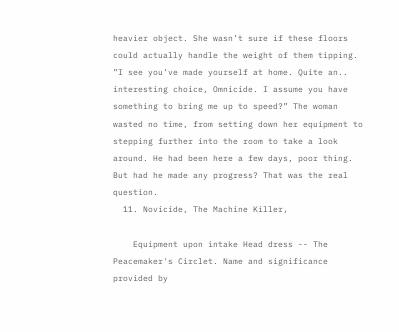heavier object. She wasn’t sure if these floors could actually handle the weight of them tipping. ”I see you’ve made yourself at home. Quite an.. interesting choice, Omnicide. I assume you have something to bring me up to speed?” The woman wasted no time, from setting down her equipment to stepping further into the room to take a look around. He had been here a few days, poor thing. But had he made any progress? That was the real question.
  11. Novicide, The Machine Killer,

    Equipment upon intake Head dress -- The Peacemaker's Circlet. Name and significance provided by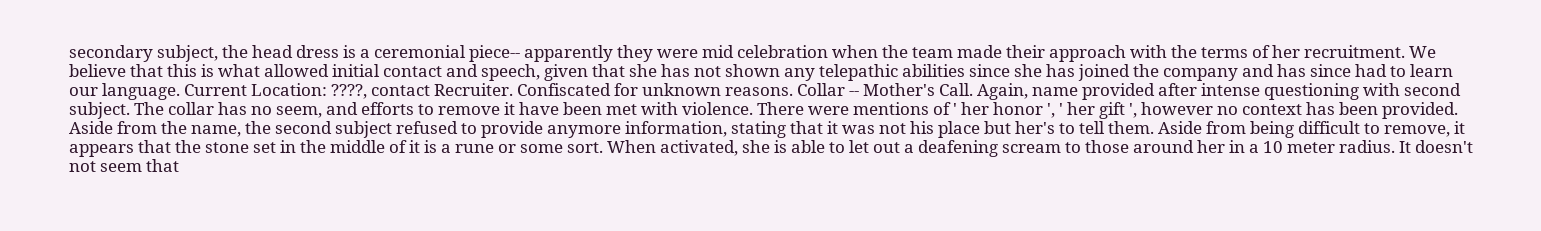secondary subject, the head dress is a ceremonial piece-- apparently they were mid celebration when the team made their approach with the terms of her recruitment. We believe that this is what allowed initial contact and speech, given that she has not shown any telepathic abilities since she has joined the company and has since had to learn our language. Current Location: ????, contact Recruiter. Confiscated for unknown reasons. Collar -- Mother's Call. Again, name provided after intense questioning with second subject. The collar has no seem, and efforts to remove it have been met with violence. There were mentions of ' her honor ', ' her gift ', however no context has been provided. Aside from the name, the second subject refused to provide anymore information, stating that it was not his place but her's to tell them. Aside from being difficult to remove, it appears that the stone set in the middle of it is a rune or some sort. When activated, she is able to let out a deafening scream to those around her in a 10 meter radius. It doesn't not seem that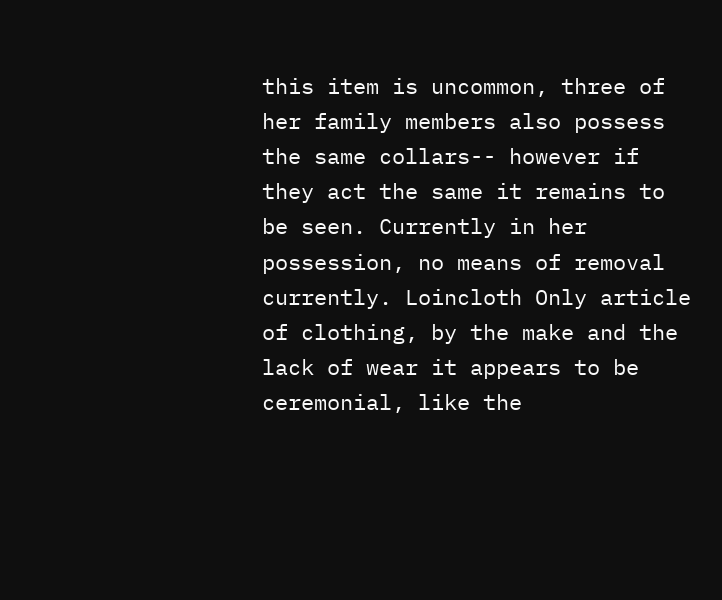this item is uncommon, three of her family members also possess the same collars-- however if they act the same it remains to be seen. Currently in her possession, no means of removal currently. Loincloth Only article of clothing, by the make and the lack of wear it appears to be ceremonial, like the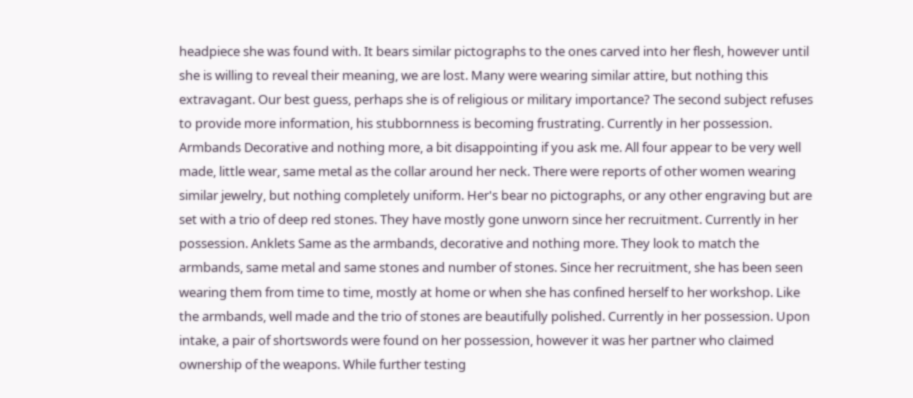headpiece she was found with. It bears similar pictographs to the ones carved into her flesh, however until she is willing to reveal their meaning, we are lost. Many were wearing similar attire, but nothing this extravagant. Our best guess, perhaps she is of religious or military importance? The second subject refuses to provide more information, his stubbornness is becoming frustrating. Currently in her possession. Armbands Decorative and nothing more, a bit disappointing if you ask me. All four appear to be very well made, little wear, same metal as the collar around her neck. There were reports of other women wearing similar jewelry, but nothing completely uniform. Her's bear no pictographs, or any other engraving but are set with a trio of deep red stones. They have mostly gone unworn since her recruitment. Currently in her possession. Anklets Same as the armbands, decorative and nothing more. They look to match the armbands, same metal and same stones and number of stones. Since her recruitment, she has been seen wearing them from time to time, mostly at home or when she has confined herself to her workshop. Like the armbands, well made and the trio of stones are beautifully polished. Currently in her possession. Upon intake, a pair of shortswords were found on her possession, however it was her partner who claimed ownership of the weapons. While further testing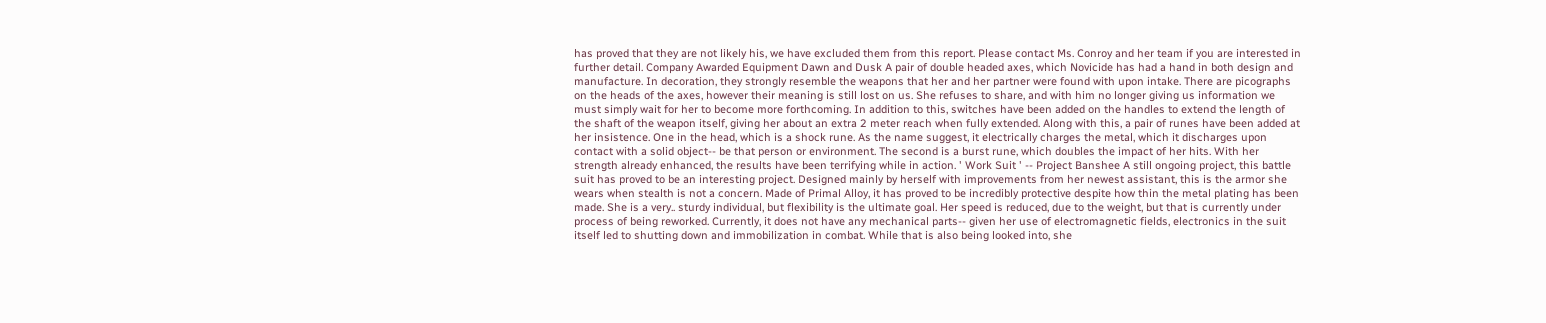has proved that they are not likely his, we have excluded them from this report. Please contact Ms. Conroy and her team if you are interested in further detail. Company Awarded Equipment Dawn and Dusk A pair of double headed axes, which Novicide has had a hand in both design and manufacture. In decoration, they strongly resemble the weapons that her and her partner were found with upon intake. There are picographs on the heads of the axes, however their meaning is still lost on us. She refuses to share, and with him no longer giving us information we must simply wait for her to become more forthcoming. In addition to this, switches have been added on the handles to extend the length of the shaft of the weapon itself, giving her about an extra 2 meter reach when fully extended. Along with this, a pair of runes have been added at her insistence. One in the head, which is a shock rune. As the name suggest, it electrically charges the metal, which it discharges upon contact with a solid object-- be that person or environment. The second is a burst rune, which doubles the impact of her hits. With her strength already enhanced, the results have been terrifying while in action. ' Work Suit ' -- Project Banshee A still ongoing project, this battle suit has proved to be an interesting project. Designed mainly by herself with improvements from her newest assistant, this is the armor she wears when stealth is not a concern. Made of Primal Alloy, it has proved to be incredibly protective despite how thin the metal plating has been made. She is a very.. sturdy individual, but flexibility is the ultimate goal. Her speed is reduced, due to the weight, but that is currently under process of being reworked. Currently, it does not have any mechanical parts-- given her use of electromagnetic fields, electronics in the suit itself led to shutting down and immobilization in combat. While that is also being looked into, she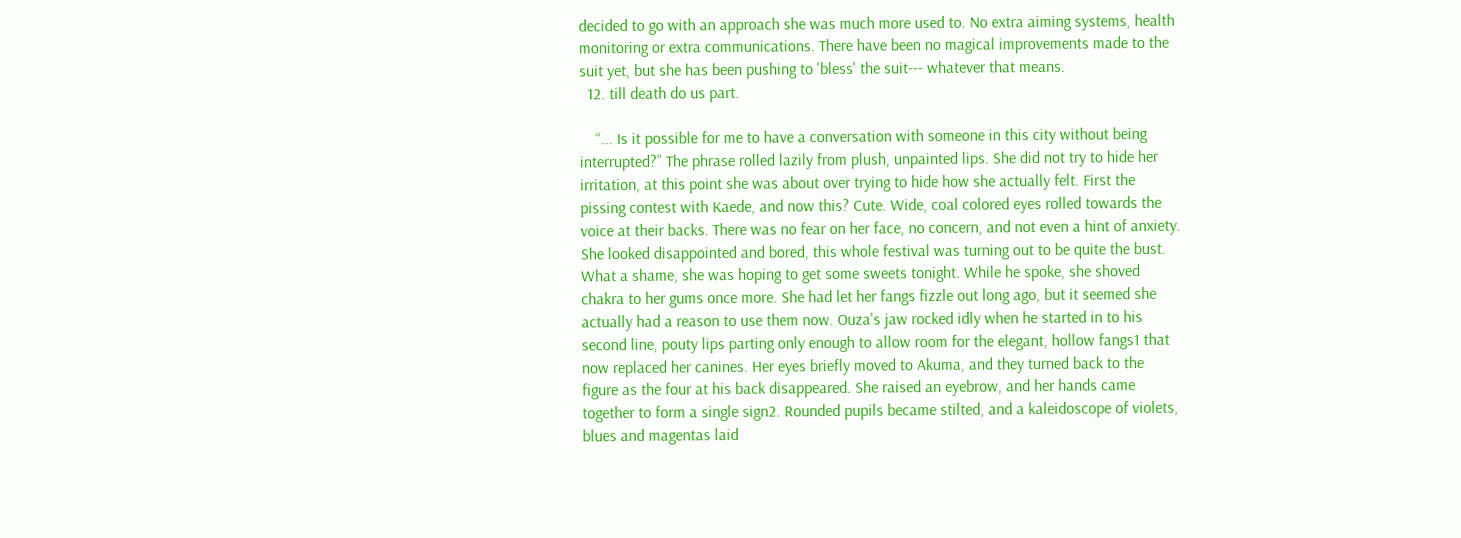decided to go with an approach she was much more used to. No extra aiming systems, health monitoring or extra communications. There have been no magical improvements made to the suit yet, but she has been pushing to 'bless' the suit--- whatever that means.
  12. till death do us part.

    “... Is it possible for me to have a conversation with someone in this city without being interrupted?” The phrase rolled lazily from plush, unpainted lips. She did not try to hide her irritation, at this point she was about over trying to hide how she actually felt. First the pissing contest with Kaede, and now this? Cute. Wide, coal colored eyes rolled towards the voice at their backs. There was no fear on her face, no concern, and not even a hint of anxiety. She looked disappointed and bored, this whole festival was turning out to be quite the bust. What a shame, she was hoping to get some sweets tonight. While he spoke, she shoved chakra to her gums once more. She had let her fangs fizzle out long ago, but it seemed she actually had a reason to use them now. Ouza's jaw rocked idly when he started in to his second line, pouty lips parting only enough to allow room for the elegant, hollow fangs1 that now replaced her canines. Her eyes briefly moved to Akuma, and they turned back to the figure as the four at his back disappeared. She raised an eyebrow, and her hands came together to form a single sign2. Rounded pupils became stilted, and a kaleidoscope of violets, blues and magentas laid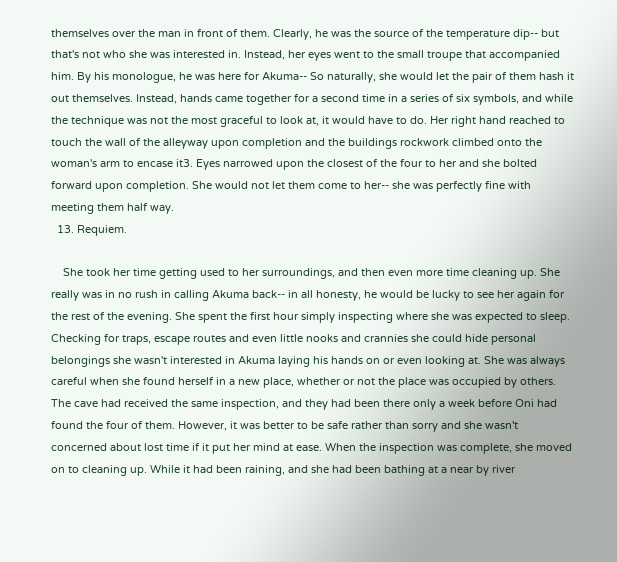themselves over the man in front of them. Clearly, he was the source of the temperature dip-- but that's not who she was interested in. Instead, her eyes went to the small troupe that accompanied him. By his monologue, he was here for Akuma-- So naturally, she would let the pair of them hash it out themselves. Instead, hands came together for a second time in a series of six symbols, and while the technique was not the most graceful to look at, it would have to do. Her right hand reached to touch the wall of the alleyway upon completion and the buildings rockwork climbed onto the woman's arm to encase it3. Eyes narrowed upon the closest of the four to her and she bolted forward upon completion. She would not let them come to her-- she was perfectly fine with meeting them half way.
  13. Requiem.

    She took her time getting used to her surroundings, and then even more time cleaning up. She really was in no rush in calling Akuma back-- in all honesty, he would be lucky to see her again for the rest of the evening. She spent the first hour simply inspecting where she was expected to sleep. Checking for traps, escape routes and even little nooks and crannies she could hide personal belongings she wasn't interested in Akuma laying his hands on or even looking at. She was always careful when she found herself in a new place, whether or not the place was occupied by others. The cave had received the same inspection, and they had been there only a week before Oni had found the four of them. However, it was better to be safe rather than sorry and she wasn't concerned about lost time if it put her mind at ease. When the inspection was complete, she moved on to cleaning up. While it had been raining, and she had been bathing at a near by river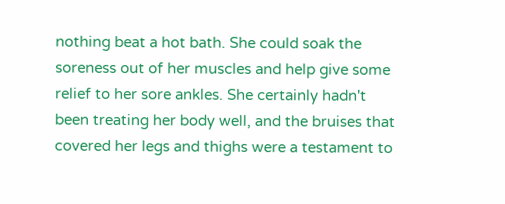nothing beat a hot bath. She could soak the soreness out of her muscles and help give some relief to her sore ankles. She certainly hadn't been treating her body well, and the bruises that covered her legs and thighs were a testament to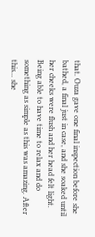that. Ouza gave one final inspection before she bathed, a final just in case, and she soaked until her cheeks were flush and her head felt light. Being able to have time to relax and do something as simple as this was amazing. After this... she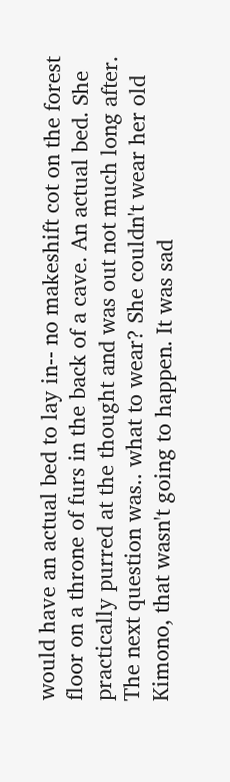would have an actual bed to lay in-- no makeshift cot on the forest floor on a throne of furs in the back of a cave. An actual bed. She practically purred at the thought and was out not much long after. The next question was.. what to wear? She couldn't wear her old Kimono, that wasn't going to happen. It was sad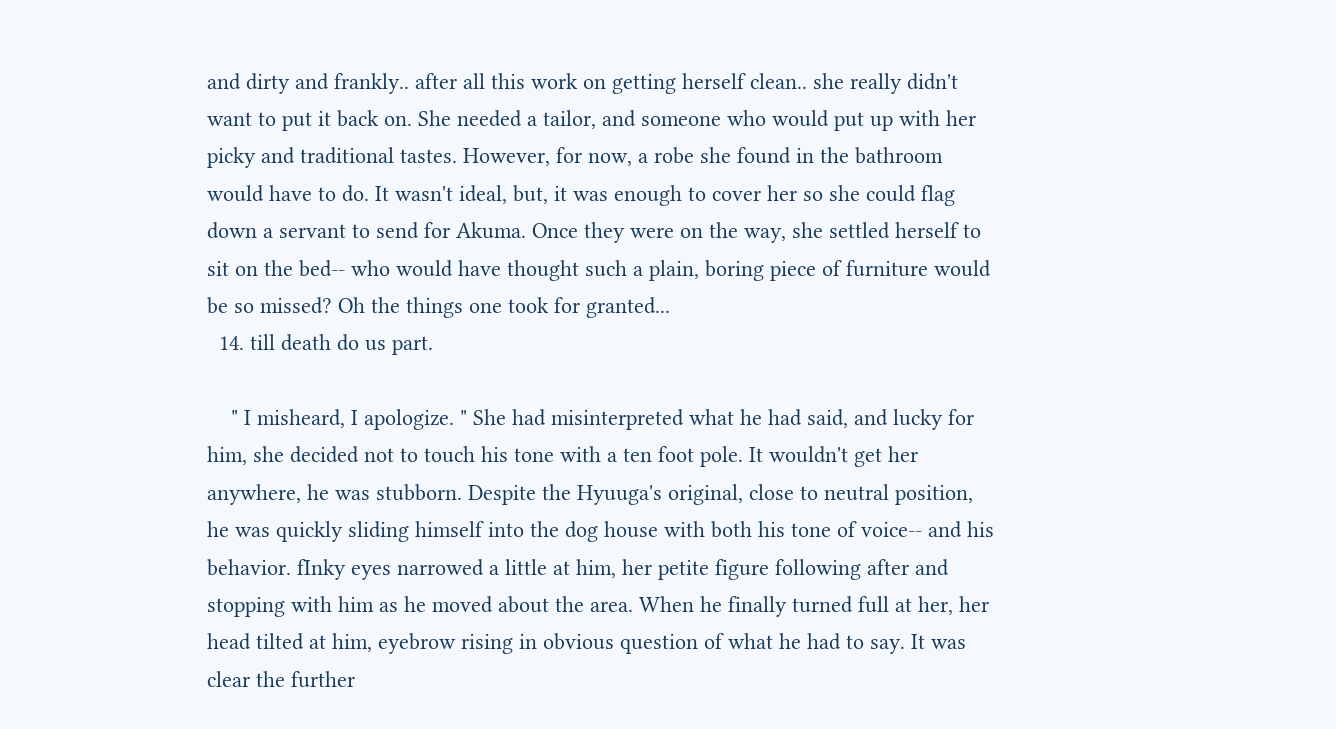and dirty and frankly.. after all this work on getting herself clean.. she really didn't want to put it back on. She needed a tailor, and someone who would put up with her picky and traditional tastes. However, for now, a robe she found in the bathroom would have to do. It wasn't ideal, but, it was enough to cover her so she could flag down a servant to send for Akuma. Once they were on the way, she settled herself to sit on the bed-- who would have thought such a plain, boring piece of furniture would be so missed? Oh the things one took for granted...
  14. till death do us part.

    " I misheard, I apologize. " She had misinterpreted what he had said, and lucky for him, she decided not to touch his tone with a ten foot pole. It wouldn't get her anywhere, he was stubborn. Despite the Hyuuga's original, close to neutral position, he was quickly sliding himself into the dog house with both his tone of voice-- and his behavior. fInky eyes narrowed a little at him, her petite figure following after and stopping with him as he moved about the area. When he finally turned full at her, her head tilted at him, eyebrow rising in obvious question of what he had to say. It was clear the further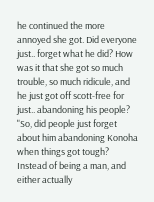he continued the more annoyed she got. Did everyone just.. forget what he did? How was it that she got so much trouble, so much ridicule, and he just got off scott-free for just.. abandoning his people? "So, did people just forget about him abandoning Konoha when things got tough? Instead of being a man, and either actually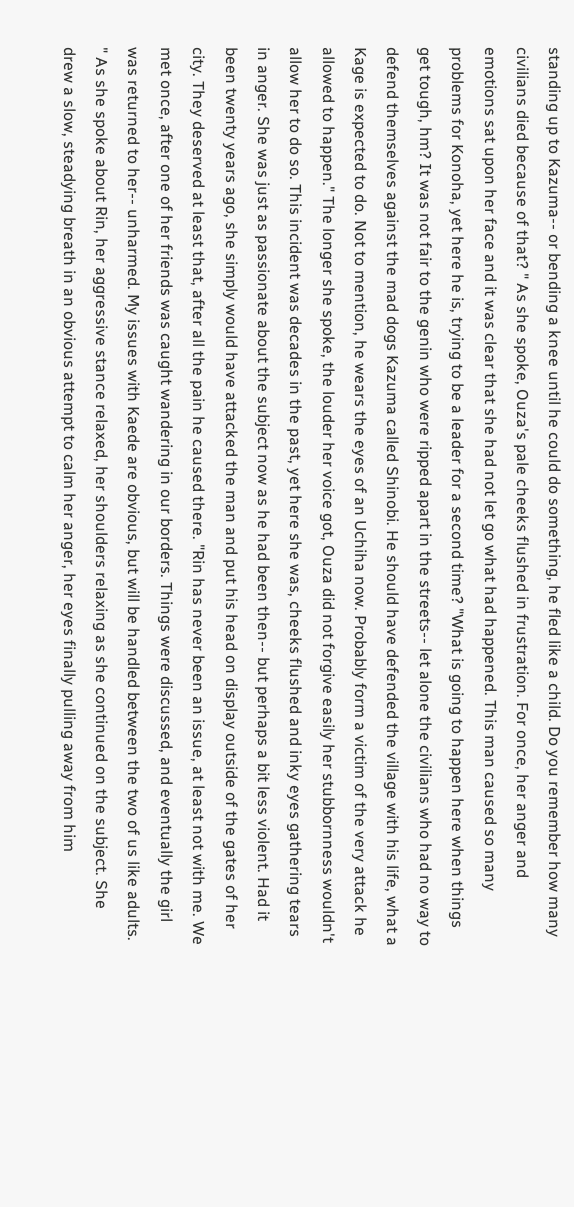standing up to Kazuma-- or bending a knee until he could do something, he fled like a child. Do you remember how many civilians died because of that? " As she spoke, Ouza's pale cheeks flushed in frustration. For once, her anger and emotions sat upon her face and it was clear that she had not let go what had happened. This man caused so many problems for Konoha, yet here he is, trying to be a leader for a second time? "What is going to happen here when things get tough, hm? It was not fair to the genin who were ripped apart in the streets-- let alone the civilians who had no way to defend themselves against the mad dogs Kazuma called Shinobi. He should have defended the village with his life, what a Kage is expected to do. Not to mention, he wears the eyes of an Uchiha now. Probably form a victim of the very attack he allowed to happen." The longer she spoke, the louder her voice got, Ouza did not forgive easily her stubbornness wouldn't allow her to do so. This incident was decades in the past, yet here she was, cheeks flushed and inky eyes gathering tears in anger. She was just as passionate about the subject now as he had been then-- but perhaps a bit less violent. Had it been twenty years ago, she simply would have attacked the man and put his head on display outside of the gates of her city. They deserved at least that, after all the pain he caused there. "Rin has never been an issue, at least not with me. We met once, after one of her friends was caught wandering in our borders. Things were discussed, and eventually the girl was returned to her-- unharmed. My issues with Kaede are obvious, but will be handled between the two of us like adults. " As she spoke about Rin, her aggressive stance relaxed, her shoulders relaxing as she continued on the subject. She drew a slow, steadying breath in an obvious attempt to calm her anger, her eyes finally pulling away from him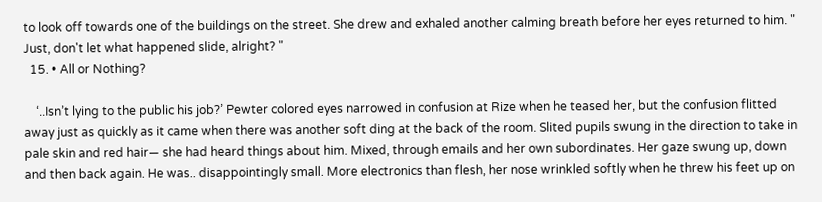to look off towards one of the buildings on the street. She drew and exhaled another calming breath before her eyes returned to him. " Just, don't let what happened slide, alright? "
  15. • All or Nothing?

    ‘..Isn’t lying to the public his job?’ Pewter colored eyes narrowed in confusion at Rize when he teased her, but the confusion flitted away just as quickly as it came when there was another soft ding at the back of the room. Slited pupils swung in the direction to take in pale skin and red hair— she had heard things about him. Mixed, through emails and her own subordinates. Her gaze swung up, down and then back again. He was.. disappointingly small. More electronics than flesh, her nose wrinkled softly when he threw his feet up on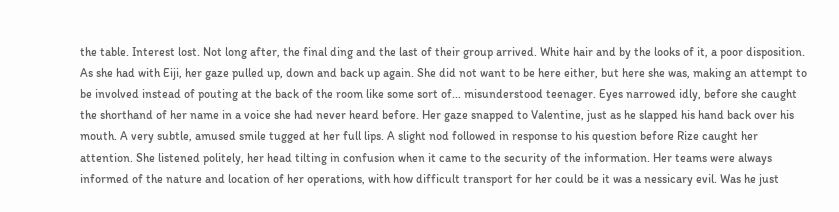the table. Interest lost. Not long after, the final ding and the last of their group arrived. White hair and by the looks of it, a poor disposition. As she had with Eiji, her gaze pulled up, down and back up again. She did not want to be here either, but here she was, making an attempt to be involved instead of pouting at the back of the room like some sort of... misunderstood teenager. Eyes narrowed idly, before she caught the shorthand of her name in a voice she had never heard before. Her gaze snapped to Valentine, just as he slapped his hand back over his mouth. A very subtle, amused smile tugged at her full lips. A slight nod followed in response to his question before Rize caught her attention. She listened politely, her head tilting in confusion when it came to the security of the information. Her teams were always informed of the nature and location of her operations, with how difficult transport for her could be it was a nessicary evil. Was he just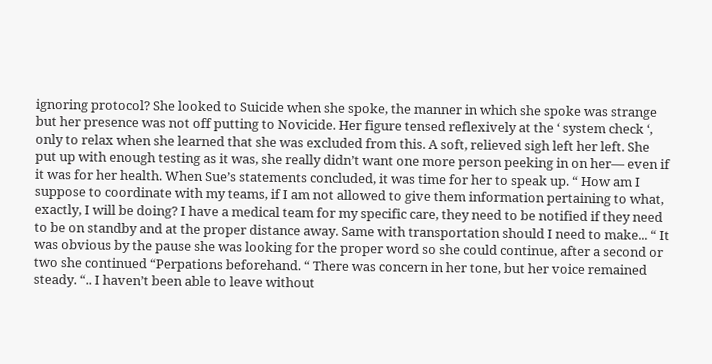ignoring protocol? She looked to Suicide when she spoke, the manner in which she spoke was strange but her presence was not off putting to Novicide. Her figure tensed reflexively at the ‘ system check ‘, only to relax when she learned that she was excluded from this. A soft, relieved sigh left her left. She put up with enough testing as it was, she really didn’t want one more person peeking in on her— even if it was for her health. When Sue’s statements concluded, it was time for her to speak up. “ How am I suppose to coordinate with my teams, if I am not allowed to give them information pertaining to what, exactly, I will be doing? I have a medical team for my specific care, they need to be notified if they need to be on standby and at the proper distance away. Same with transportation should I need to make... “ It was obvious by the pause she was looking for the proper word so she could continue, after a second or two she continued “Perpations beforehand. “ There was concern in her tone, but her voice remained steady. “.. I haven’t been able to leave without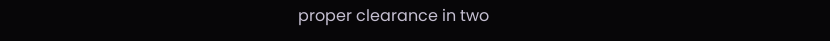proper clearance in two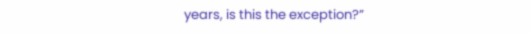years, is this the exception?”